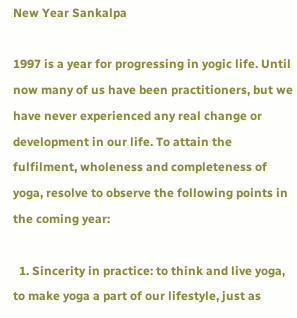New Year Sankalpa

1997 is a year for progressing in yogic life. Until now many of us have been practitioners, but we have never experienced any real change or development in our life. To attain the fulfilment, wholeness and completeness of yoga, resolve to observe the following points in the coming year:

  1. Sincerity in practice: to think and live yoga, to make yoga a part of our lifestyle, just as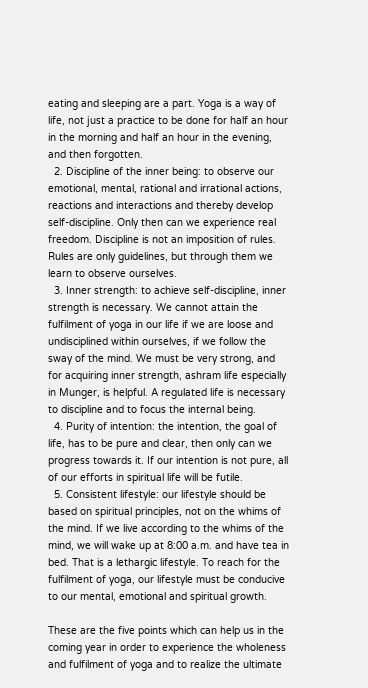eating and sleeping are a part. Yoga is a way of life, not just a practice to be done for half an hour in the morning and half an hour in the evening, and then forgotten.
  2. Discipline of the inner being: to observe our emotional, mental, rational and irrational actions, reactions and interactions and thereby develop self-discipline. Only then can we experience real freedom. Discipline is not an imposition of rules. Rules are only guidelines, but through them we learn to observe ourselves.
  3. Inner strength: to achieve self-discipline, inner strength is necessary. We cannot attain the fulfilment of yoga in our life if we are loose and undisciplined within ourselves, if we follow the sway of the mind. We must be very strong, and for acquiring inner strength, ashram life especially in Munger, is helpful. A regulated life is necessary to discipline and to focus the internal being.
  4. Purity of intention: the intention, the goal of life, has to be pure and clear, then only can we progress towards it. If our intention is not pure, all of our efforts in spiritual life will be futile.
  5. Consistent lifestyle: our lifestyle should be based on spiritual principles, not on the whims of the mind. If we live according to the whims of the mind, we will wake up at 8:00 a.m. and have tea in bed. That is a lethargic lifestyle. To reach for the fulfilment of yoga, our lifestyle must be conducive to our mental, emotional and spiritual growth.

These are the five points which can help us in the coming year in order to experience the wholeness and fulfilment of yoga and to realize the ultimate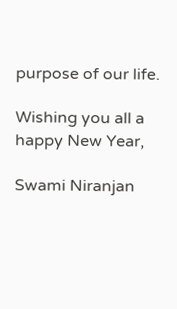purpose of our life.

Wishing you all a happy New Year,

Swami Niranjan